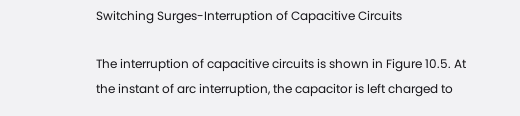Switching Surges-Interruption of Capacitive Circuits

The interruption of capacitive circuits is shown in Figure 10.5. At the instant of arc interruption, the capacitor is left charged to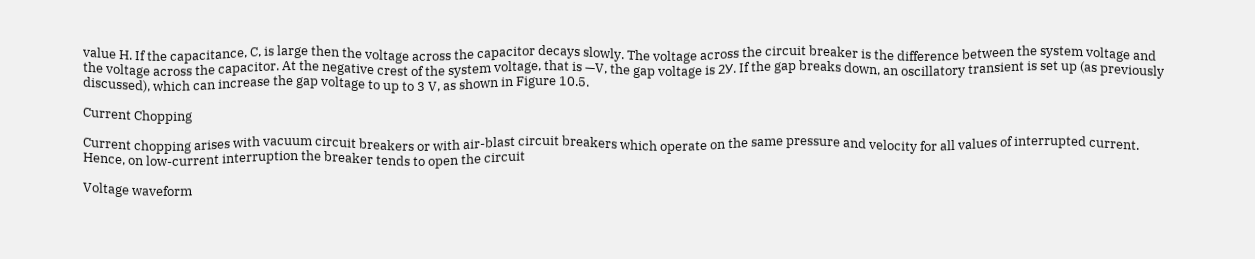value H. If the capacitance, C, is large then the voltage across the capacitor decays slowly. The voltage across the circuit breaker is the difference between the system voltage and the voltage across the capacitor. At the negative crest of the system voltage, that is —V, the gap voltage is 2У. If the gap breaks down, an oscillatory transient is set up (as previously discussed), which can increase the gap voltage to up to 3 V, as shown in Figure 10.5.

Current Chopping

Current chopping arises with vacuum circuit breakers or with air-blast circuit breakers which operate on the same pressure and velocity for all values of interrupted current. Hence, on low-current interruption the breaker tends to open the circuit

Voltage waveform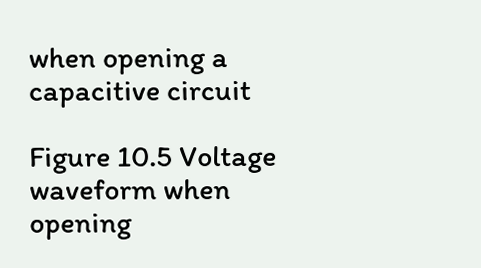when opening a capacitive circuit

Figure 10.5 Voltage waveform when opening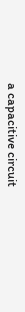a capacitive circuit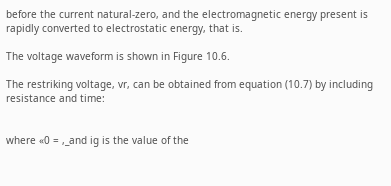before the current natural-zero, and the electromagnetic energy present is rapidly converted to electrostatic energy, that is.

The voltage waveform is shown in Figure 10.6.

The restriking voltage, vr, can be obtained from equation (10.7) by including resistance and time:


where «0 = ,_and ig is the value of the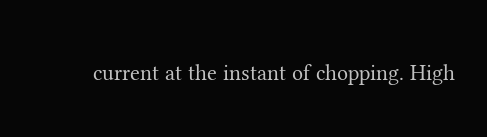current at the instant of chopping. High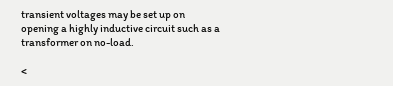transient voltages may be set up on opening a highly inductive circuit such as a transformer on no-load.

<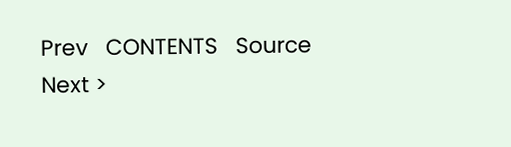Prev   CONTENTS   Source   Next >